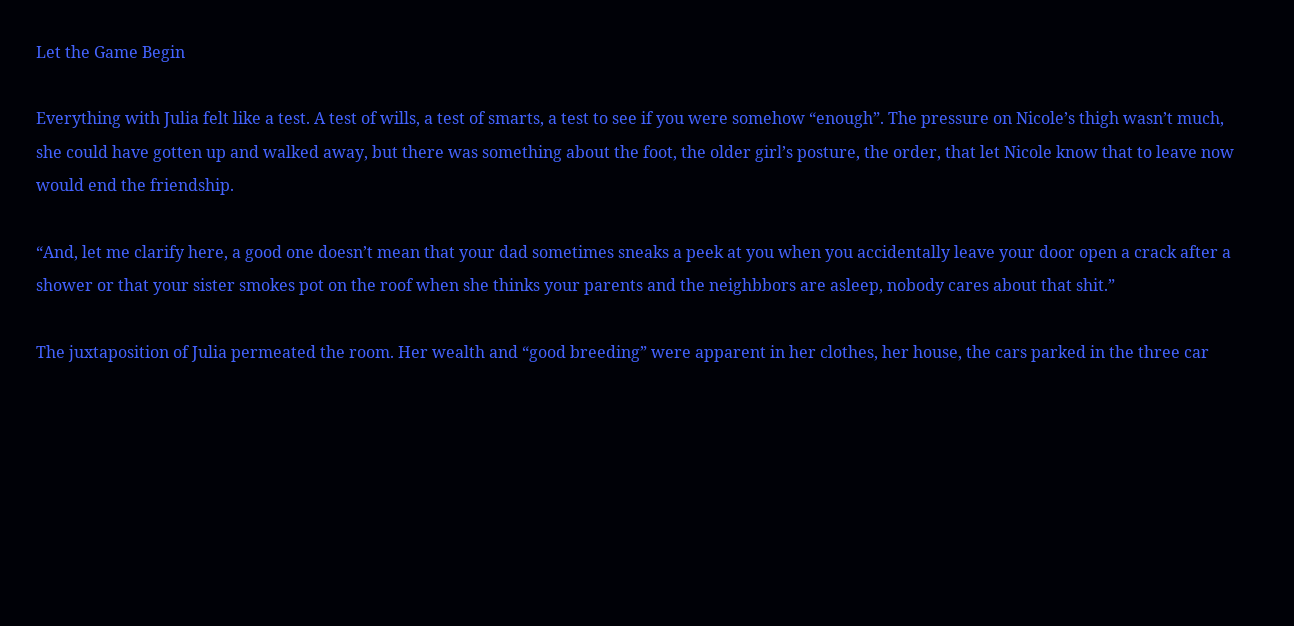Let the Game Begin

Everything with Julia felt like a test. A test of wills, a test of smarts, a test to see if you were somehow “enough”. The pressure on Nicole’s thigh wasn’t much, she could have gotten up and walked away, but there was something about the foot, the older girl’s posture, the order, that let Nicole know that to leave now would end the friendship.

“And, let me clarify here, a good one doesn’t mean that your dad sometimes sneaks a peek at you when you accidentally leave your door open a crack after a shower or that your sister smokes pot on the roof when she thinks your parents and the neighbbors are asleep, nobody cares about that shit.”

The juxtaposition of Julia permeated the room. Her wealth and “good breeding” were apparent in her clothes, her house, the cars parked in the three car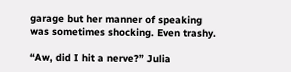garage but her manner of speaking was sometimes shocking. Even trashy.

“Aw, did I hit a nerve?” Julia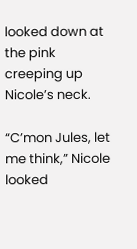looked down at the pink creeping up Nicole’s neck.

“C’mon Jules, let me think,” Nicole looked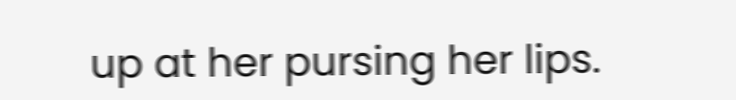up at her pursing her lips.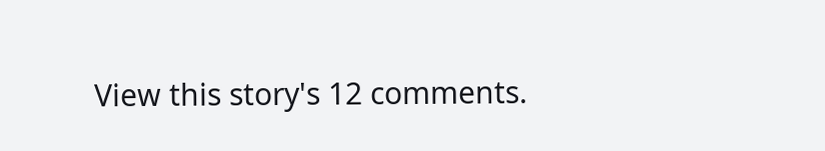View this story's 12 comments.